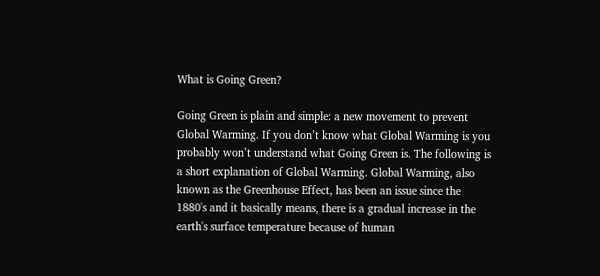What is Going Green?

Going Green is plain and simple: a new movement to prevent Global Warming. If you don’t know what Global Warming is you probably won’t understand what Going Green is. The following is a short explanation of Global Warming. Global Warming, also known as the Greenhouse Effect, has been an issue since the 1880's and it basically means, there is a gradual increase in the earth's surface temperature because of human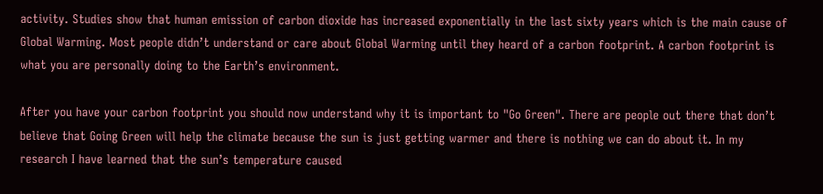activity. Studies show that human emission of carbon dioxide has increased exponentially in the last sixty years which is the main cause of Global Warming. Most people didn’t understand or care about Global Warming until they heard of a carbon footprint. A carbon footprint is what you are personally doing to the Earth’s environment.

After you have your carbon footprint you should now understand why it is important to "Go Green". There are people out there that don’t believe that Going Green will help the climate because the sun is just getting warmer and there is nothing we can do about it. In my research I have learned that the sun’s temperature caused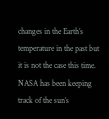changes in the Earth’s temperature in the past but it is not the case this time. NASA has been keeping track of the sun’s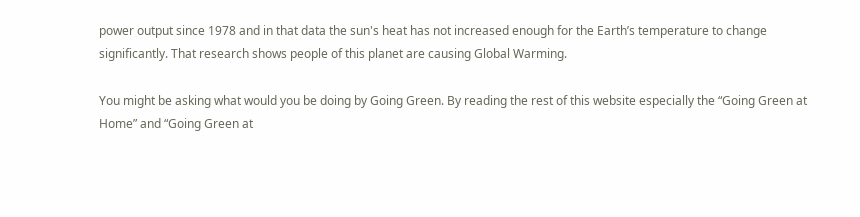power output since 1978 and in that data the sun's heat has not increased enough for the Earth’s temperature to change significantly. That research shows people of this planet are causing Global Warming.

You might be asking what would you be doing by Going Green. By reading the rest of this website especially the “Going Green at Home” and “Going Green at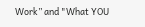Work” and "What YOU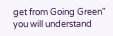get from Going Green" you will understand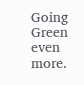Going Green even more.